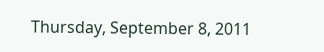Thursday, September 8, 2011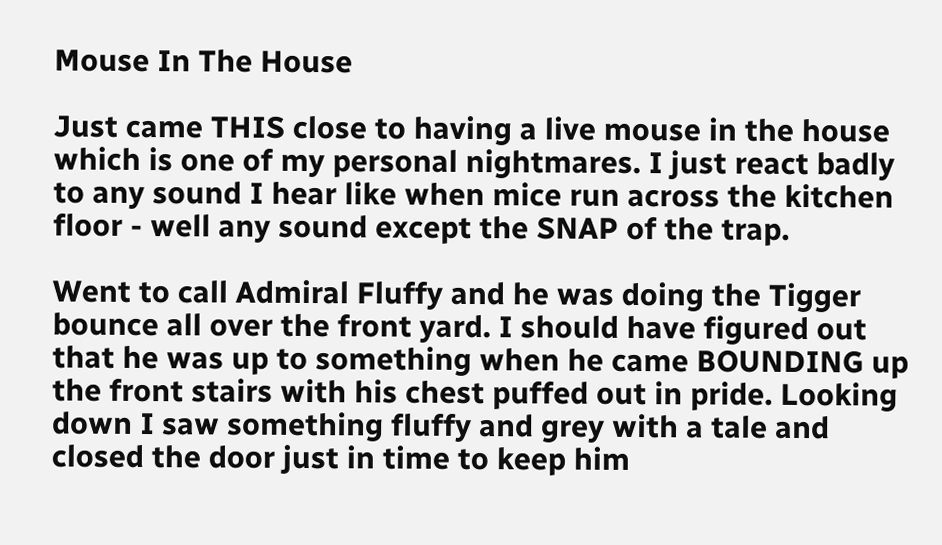Mouse In The House

Just came THIS close to having a live mouse in the house which is one of my personal nightmares. I just react badly to any sound I hear like when mice run across the kitchen floor - well any sound except the SNAP of the trap.

Went to call Admiral Fluffy and he was doing the Tigger bounce all over the front yard. I should have figured out that he was up to something when he came BOUNDING up the front stairs with his chest puffed out in pride. Looking down I saw something fluffy and grey with a tale and closed the door just in time to keep him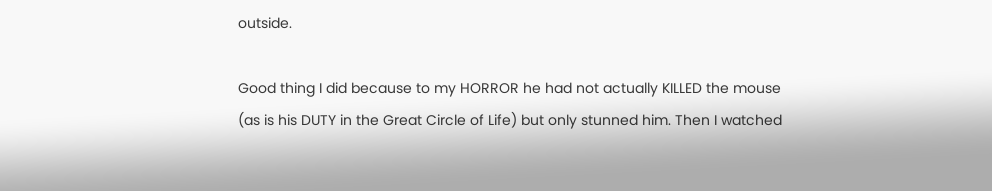outside.

Good thing I did because to my HORROR he had not actually KILLED the mouse (as is his DUTY in the Great Circle of Life) but only stunned him. Then I watched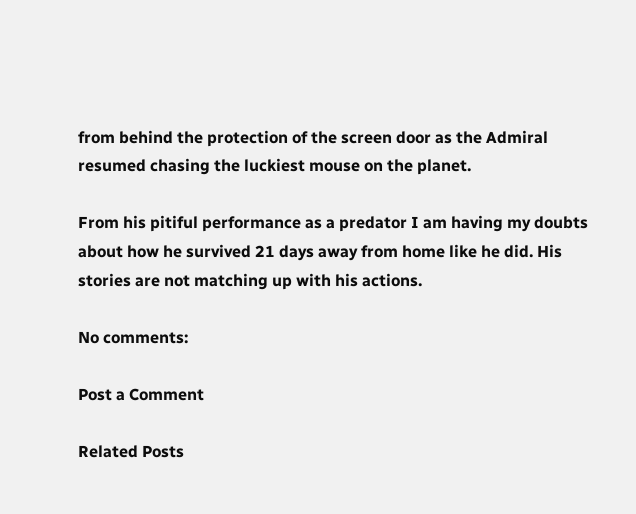from behind the protection of the screen door as the Admiral resumed chasing the luckiest mouse on the planet.

From his pitiful performance as a predator I am having my doubts about how he survived 21 days away from home like he did. His stories are not matching up with his actions.

No comments:

Post a Comment

Related Posts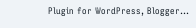Plugin for WordPress, Blogger...